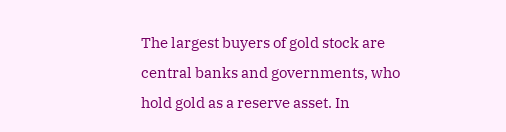The largest buyers of gold stock are central banks and governments, who hold gold as a reserve asset. In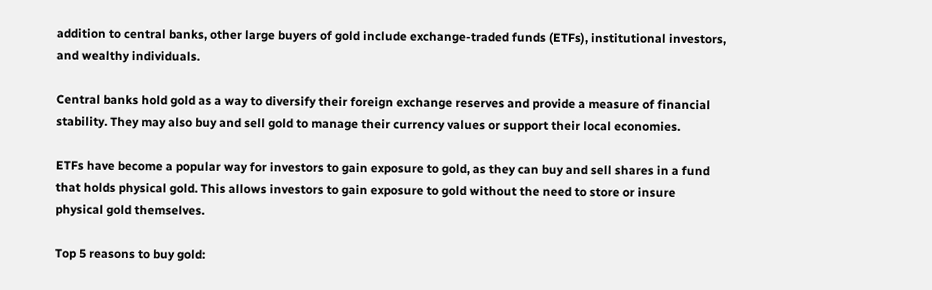addition to central banks, other large buyers of gold include exchange-traded funds (ETFs), institutional investors, and wealthy individuals.

Central banks hold gold as a way to diversify their foreign exchange reserves and provide a measure of financial stability. They may also buy and sell gold to manage their currency values or support their local economies.

ETFs have become a popular way for investors to gain exposure to gold, as they can buy and sell shares in a fund that holds physical gold. This allows investors to gain exposure to gold without the need to store or insure physical gold themselves.

Top 5 reasons to buy gold: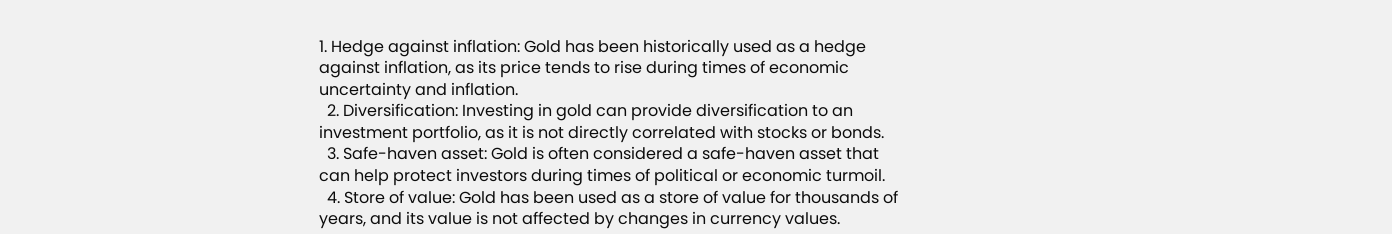1. Hedge against inflation: Gold has been historically used as a hedge against inflation, as its price tends to rise during times of economic uncertainty and inflation.
  2. Diversification: Investing in gold can provide diversification to an investment portfolio, as it is not directly correlated with stocks or bonds.
  3. Safe-haven asset: Gold is often considered a safe-haven asset that can help protect investors during times of political or economic turmoil.
  4. Store of value: Gold has been used as a store of value for thousands of years, and its value is not affected by changes in currency values.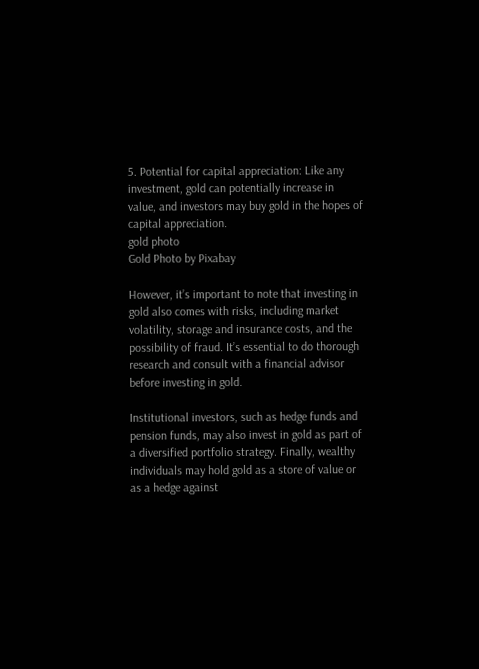5. Potential for capital appreciation: Like any investment, gold can potentially increase in value, and investors may buy gold in the hopes of capital appreciation.
gold photo
Gold Photo by Pixabay

However, it’s important to note that investing in gold also comes with risks, including market volatility, storage and insurance costs, and the possibility of fraud. It’s essential to do thorough research and consult with a financial advisor before investing in gold.

Institutional investors, such as hedge funds and pension funds, may also invest in gold as part of a diversified portfolio strategy. Finally, wealthy individuals may hold gold as a store of value or as a hedge against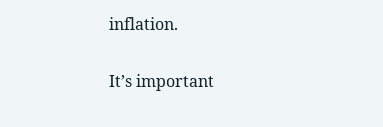inflation.

It’s important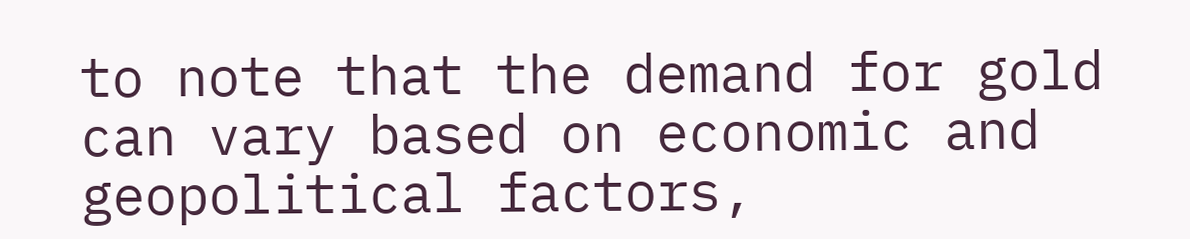to note that the demand for gold can vary based on economic and geopolitical factors,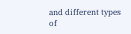and different types of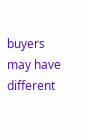buyers may have different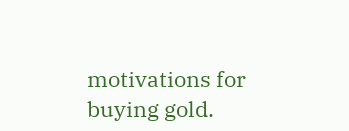motivations for buying gold.